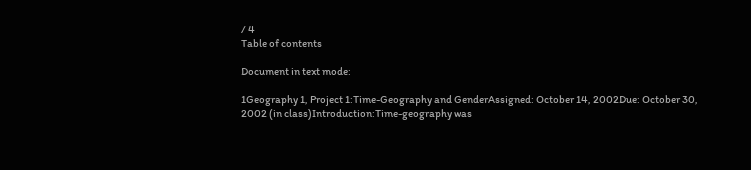/ 4
Table of contents

Document in text mode:

1Geography 1, Project 1:Time-Geography and GenderAssigned: October 14, 2002Due: October 30, 2002 (in class)Introduction:Time-geography was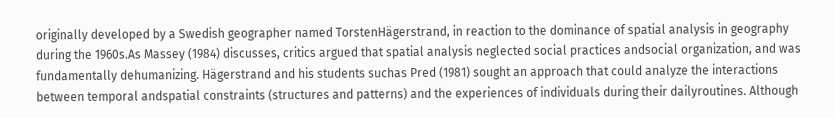originally developed by a Swedish geographer named TorstenHägerstrand, in reaction to the dominance of spatial analysis in geography during the 1960s.As Massey (1984) discusses, critics argued that spatial analysis neglected social practices andsocial organization, and was fundamentally dehumanizing. Hägerstrand and his students suchas Pred (1981) sought an approach that could analyze the interactions between temporal andspatial constraints (structures and patterns) and the experiences of individuals during their dailyroutines. Although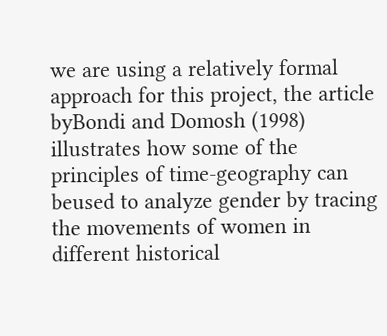we are using a relatively formal approach for this project, the article byBondi and Domosh (1998) illustrates how some of the principles of time-geography can beused to analyze gender by tracing the movements of women in different historical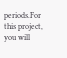periods.For this project, you will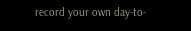record your own day-to-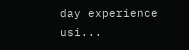day experience usi...